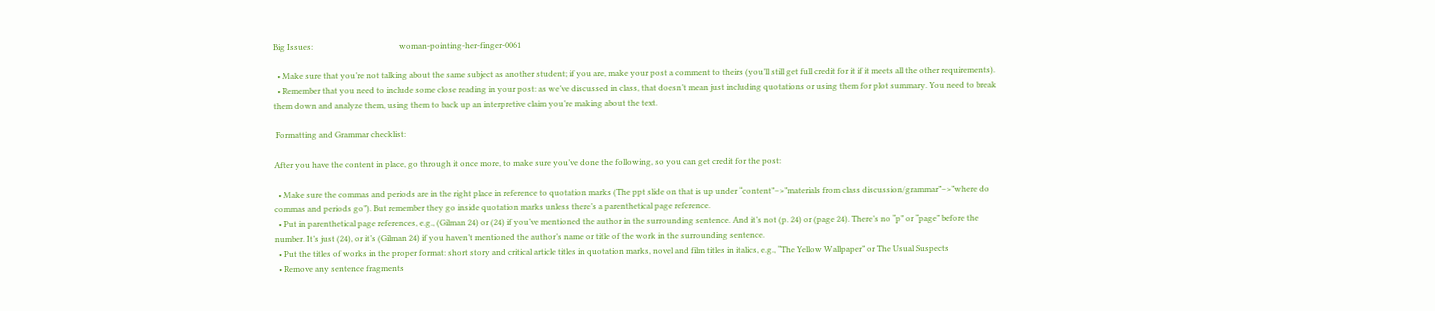Big Issues:                                           woman-pointing-her-finger-0061

  • Make sure that you’re not talking about the same subject as another student; if you are, make your post a comment to theirs (you’ll still get full credit for it if it meets all the other requirements).
  • Remember that you need to include some close reading in your post: as we’ve discussed in class, that doesn’t mean just including quotations or using them for plot summary. You need to break them down and analyze them, using them to back up an interpretive claim you’re making about the text.

 Formatting and Grammar checklist:

After you have the content in place, go through it once more, to make sure you’ve done the following, so you can get credit for the post:

  • Make sure the commas and periods are in the right place in reference to quotation marks (The ppt slide on that is up under “content”–>”materials from class discussion/grammar”–>”where do commas and periods go”). But remember they go inside quotation marks unless there’s a parenthetical page reference.
  • Put in parenthetical page references, e.g., (Gilman 24) or (24) if you’ve mentioned the author in the surrounding sentence. And it’s not (p. 24) or (page 24). There’s no “p” or “page” before the number. It’s just (24), or it’s (Gilman 24) if you haven’t mentioned the author’s name or title of the work in the surrounding sentence.
  • Put the titles of works in the proper format: short story and critical article titles in quotation marks, novel and film titles in italics, e.g., “The Yellow Wallpaper” or The Usual Suspects
  • Remove any sentence fragments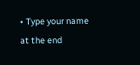• Type your name at the end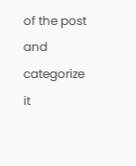of the post and categorize it